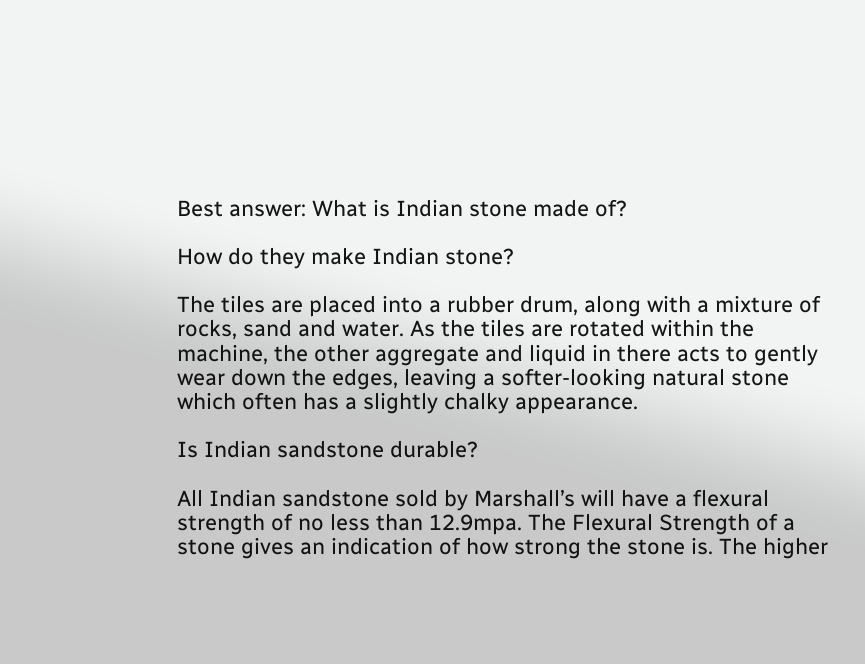Best answer: What is Indian stone made of?

How do they make Indian stone?

The tiles are placed into a rubber drum, along with a mixture of rocks, sand and water. As the tiles are rotated within the machine, the other aggregate and liquid in there acts to gently wear down the edges, leaving a softer-looking natural stone which often has a slightly chalky appearance.

Is Indian sandstone durable?

All Indian sandstone sold by Marshall’s will have a flexural strength of no less than 12.9mpa. The Flexural Strength of a stone gives an indication of how strong the stone is. The higher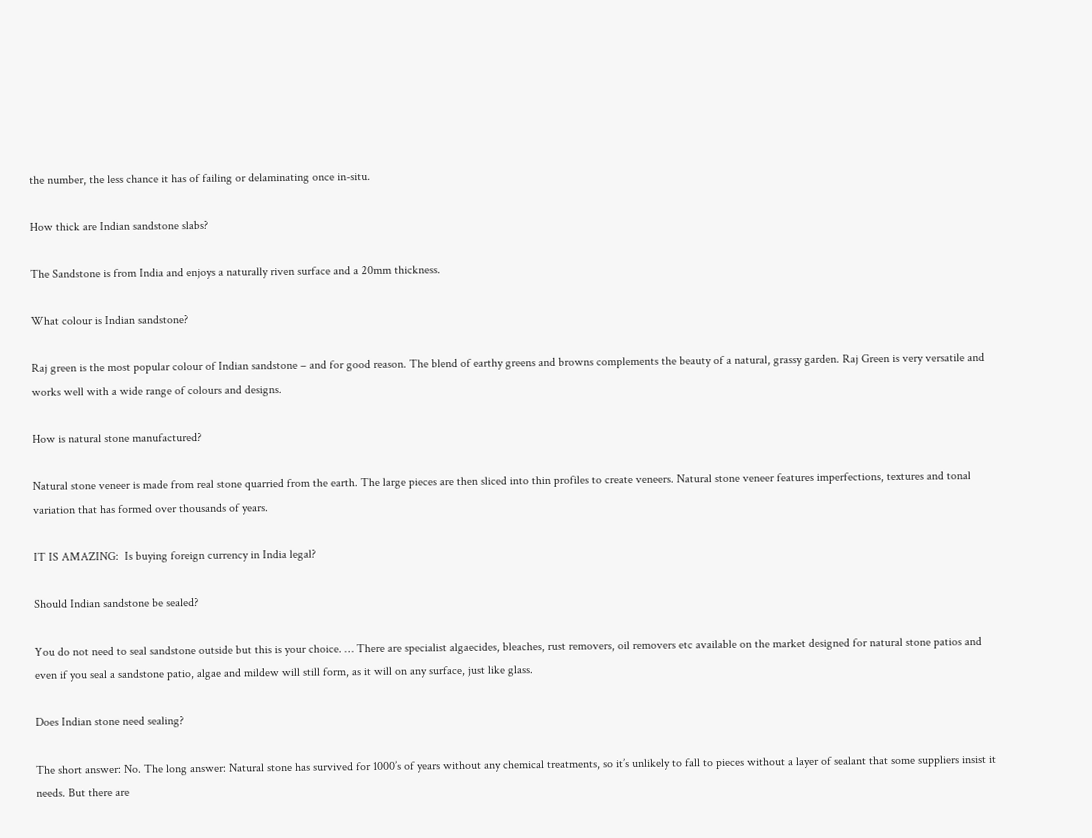the number, the less chance it has of failing or delaminating once in-situ.

How thick are Indian sandstone slabs?

The Sandstone is from India and enjoys a naturally riven surface and a 20mm thickness.

What colour is Indian sandstone?

Raj green is the most popular colour of Indian sandstone – and for good reason. The blend of earthy greens and browns complements the beauty of a natural, grassy garden. Raj Green is very versatile and works well with a wide range of colours and designs.

How is natural stone manufactured?

Natural stone veneer is made from real stone quarried from the earth. The large pieces are then sliced into thin profiles to create veneers. Natural stone veneer features imperfections, textures and tonal variation that has formed over thousands of years.

IT IS AMAZING:  Is buying foreign currency in India legal?

Should Indian sandstone be sealed?

You do not need to seal sandstone outside but this is your choice. … There are specialist algaecides, bleaches, rust removers, oil removers etc available on the market designed for natural stone patios and even if you seal a sandstone patio, algae and mildew will still form, as it will on any surface, just like glass.

Does Indian stone need sealing?

The short answer: No. The long answer: Natural stone has survived for 1000’s of years without any chemical treatments, so it’s unlikely to fall to pieces without a layer of sealant that some suppliers insist it needs. But there are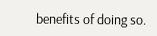benefits of doing so.